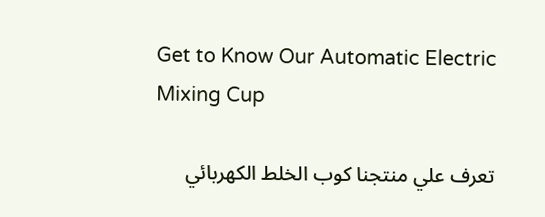Get to Know Our Automatic Electric Mixing Cup

تعرف علي منتجنا كوب الخلط الكهربائي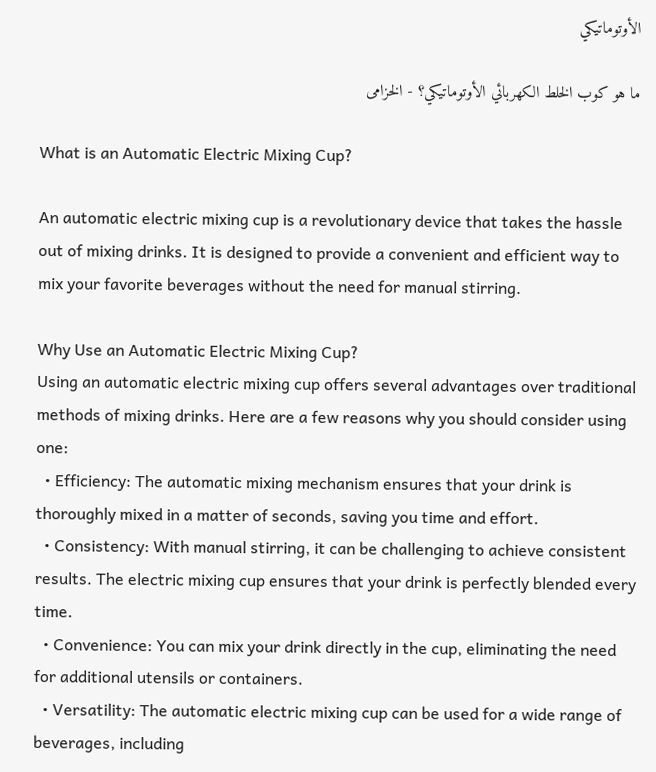الأوتوماتيكي

ما هو كوب الخلط الكهربائي الأوتوماتيكي؟ - الخزامى

What is an Automatic Electric Mixing Cup?

An automatic electric mixing cup is a revolutionary device that takes the hassle out of mixing drinks. It is designed to provide a convenient and efficient way to mix your favorite beverages without the need for manual stirring.

Why Use an Automatic Electric Mixing Cup?
Using an automatic electric mixing cup offers several advantages over traditional methods of mixing drinks. Here are a few reasons why you should consider using one:
  • Efficiency: The automatic mixing mechanism ensures that your drink is thoroughly mixed in a matter of seconds, saving you time and effort.
  • Consistency: With manual stirring, it can be challenging to achieve consistent results. The electric mixing cup ensures that your drink is perfectly blended every time.
  • Convenience: You can mix your drink directly in the cup, eliminating the need for additional utensils or containers.
  • Versatility: The automatic electric mixing cup can be used for a wide range of beverages, including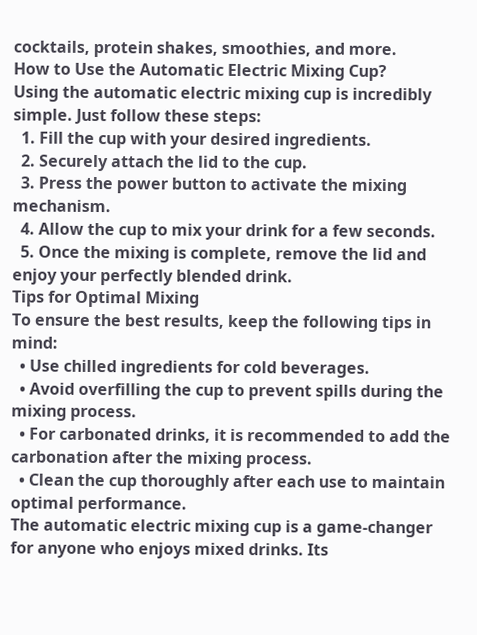cocktails, protein shakes, smoothies, and more.
How to Use the Automatic Electric Mixing Cup?
Using the automatic electric mixing cup is incredibly simple. Just follow these steps:
  1. Fill the cup with your desired ingredients.
  2. Securely attach the lid to the cup.
  3. Press the power button to activate the mixing mechanism.
  4. Allow the cup to mix your drink for a few seconds.
  5. Once the mixing is complete, remove the lid and enjoy your perfectly blended drink.
Tips for Optimal Mixing
To ensure the best results, keep the following tips in mind:
  • Use chilled ingredients for cold beverages.
  • Avoid overfilling the cup to prevent spills during the mixing process.
  • For carbonated drinks, it is recommended to add the carbonation after the mixing process.
  • Clean the cup thoroughly after each use to maintain optimal performance.
The automatic electric mixing cup is a game-changer for anyone who enjoys mixed drinks. Its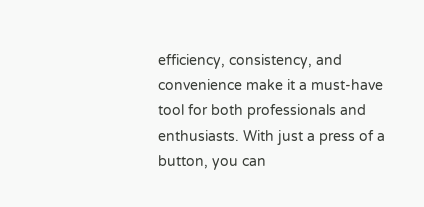efficiency, consistency, and convenience make it a must-have tool for both professionals and enthusiasts. With just a press of a button, you can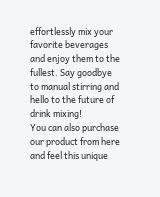effortlessly mix your favorite beverages and enjoy them to the fullest. Say goodbye to manual stirring and hello to the future of drink mixing!
You can also purchase our product from here and feel this unique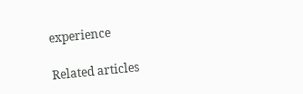experience

Related articles